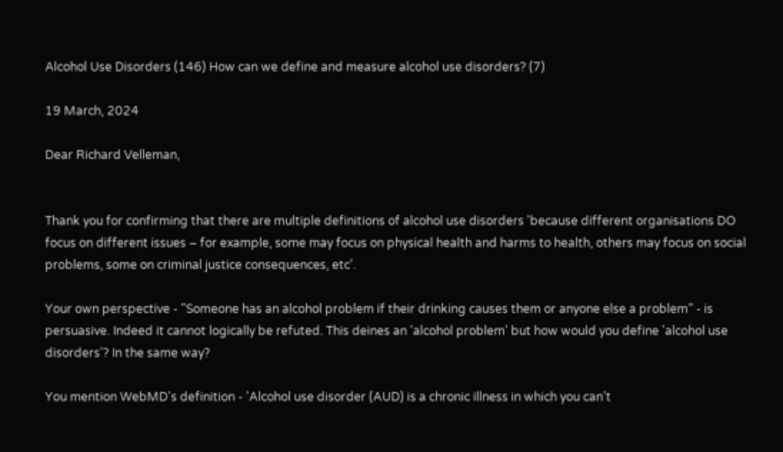Alcohol Use Disorders (146) How can we define and measure alcohol use disorders? (7)

19 March, 2024

Dear Richard Velleman,


Thank you for confirming that there are multiple definitions of alcohol use disorders 'because different organisations DO focus on different issues – for example, some may focus on physical health and harms to health, others may focus on social problems, some on criminal justice consequences, etc'.

Your own perspective - "Someone has an alcohol problem if their drinking causes them or anyone else a problem” - is persuasive. Indeed it cannot logically be refuted. This deines an 'alcohol problem' but how would you define 'alcohol use disorders'? In the same way?

You mention WebMD's definition - 'Alcohol use disorder (AUD) is a chronic illness in which you can’t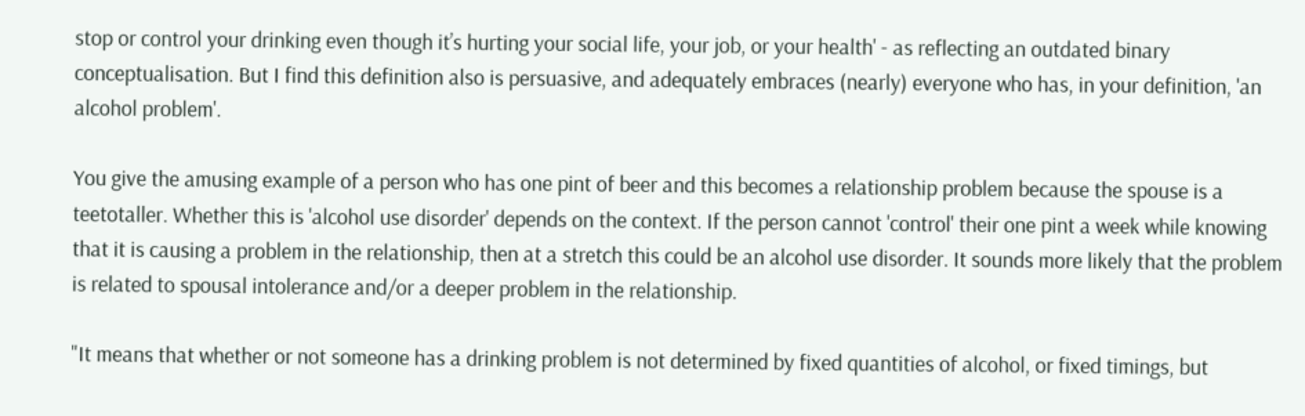stop or control your drinking even though it’s hurting your social life, your job, or your health' - as reflecting an outdated binary conceptualisation. But I find this definition also is persuasive, and adequately embraces (nearly) everyone who has, in your definition, 'an alcohol problem'.

You give the amusing example of a person who has one pint of beer and this becomes a relationship problem because the spouse is a teetotaller. Whether this is 'alcohol use disorder' depends on the context. If the person cannot 'control' their one pint a week while knowing that it is causing a problem in the relationship, then at a stretch this could be an alcohol use disorder. It sounds more likely that the problem is related to spousal intolerance and/or a deeper problem in the relationship.

"It means that whether or not someone has a drinking problem is not determined by fixed quantities of alcohol, or fixed timings, but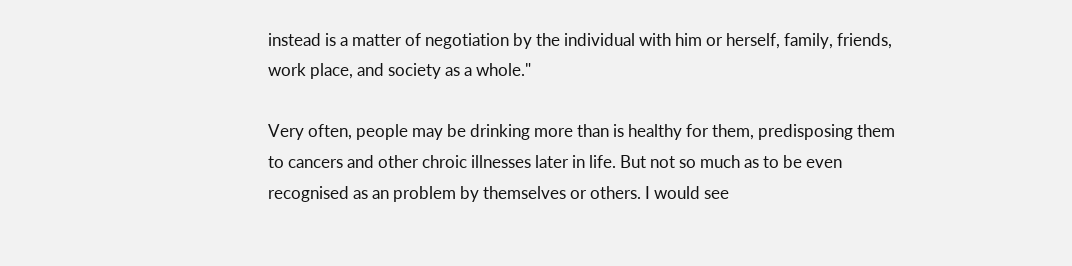instead is a matter of negotiation by the individual with him or herself, family, friends, work place, and society as a whole."

Very often, people may be drinking more than is healthy for them, predisposing them to cancers and other chroic illnesses later in life. But not so much as to be even recognised as an problem by themselves or others. I would see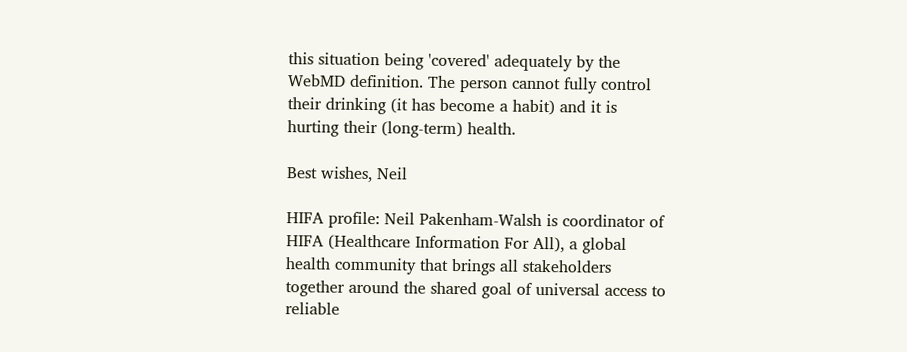this situation being 'covered' adequately by the WebMD definition. The person cannot fully control their drinking (it has become a habit) and it is hurting their (long-term) health.

Best wishes, Neil

HIFA profile: Neil Pakenham-Walsh is coordinator of HIFA (Healthcare Information For All), a global health community that brings all stakeholders together around the shared goal of universal access to reliable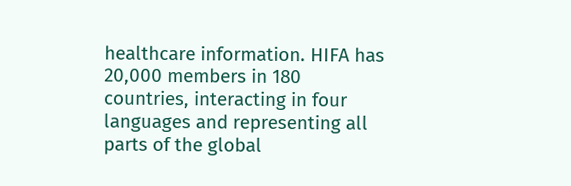healthcare information. HIFA has 20,000 members in 180 countries, interacting in four languages and representing all parts of the global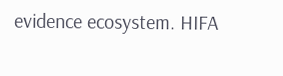evidence ecosystem. HIFA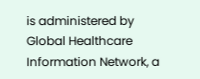is administered by Global Healthcare Information Network, a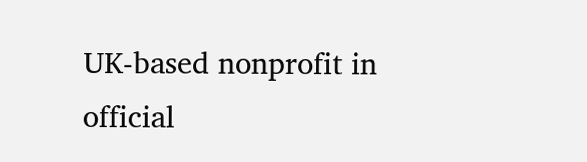UK-based nonprofit in official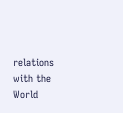relations with the World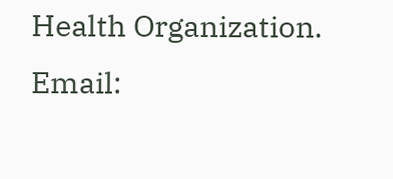Health Organization. Email: